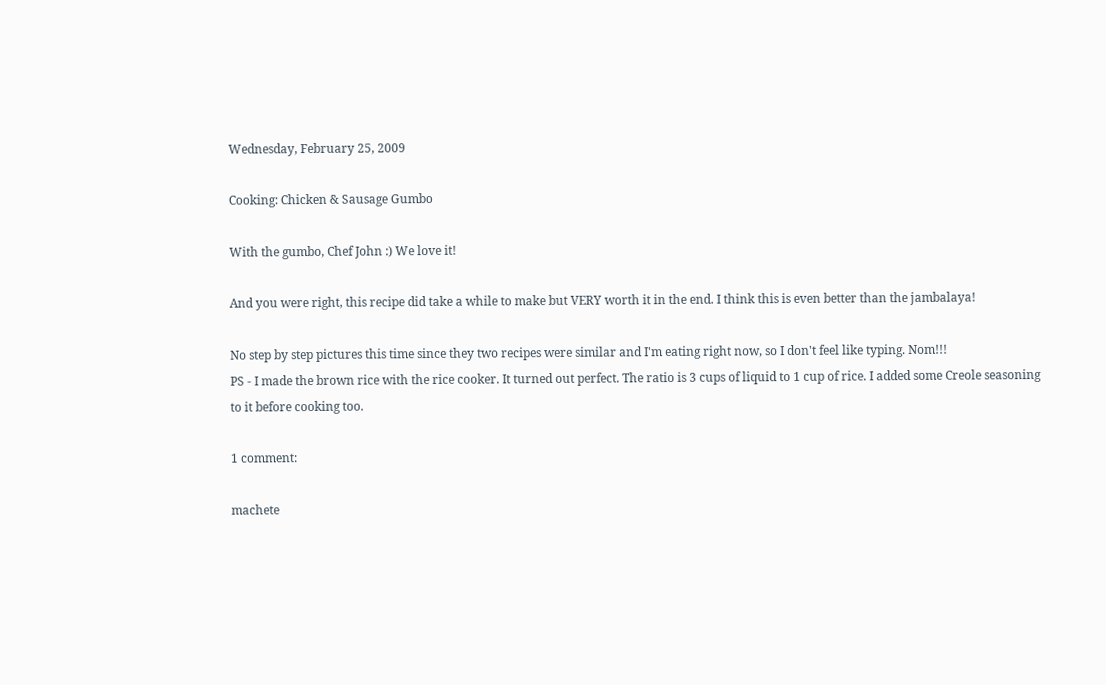Wednesday, February 25, 2009

Cooking: Chicken & Sausage Gumbo

With the gumbo, Chef John :) We love it!

And you were right, this recipe did take a while to make but VERY worth it in the end. I think this is even better than the jambalaya!

No step by step pictures this time since they two recipes were similar and I'm eating right now, so I don't feel like typing. Nom!!!
PS - I made the brown rice with the rice cooker. It turned out perfect. The ratio is 3 cups of liquid to 1 cup of rice. I added some Creole seasoning to it before cooking too.

1 comment:

machete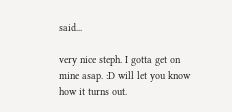said...

very nice steph. I gotta get on mine asap. :D will let you know how it turns out.